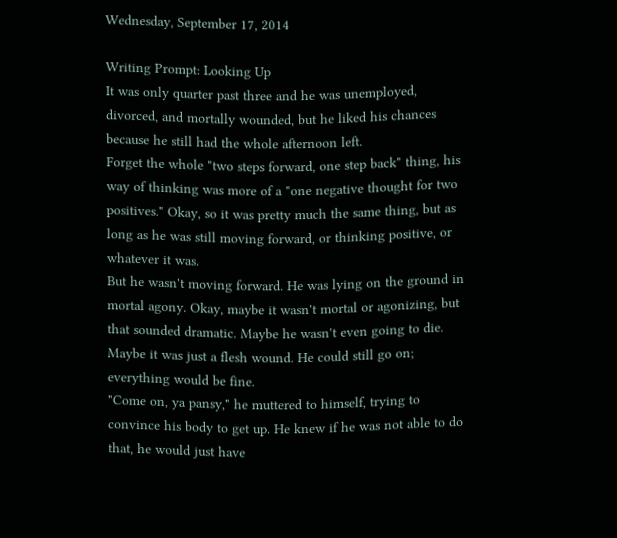Wednesday, September 17, 2014

Writing Prompt: Looking Up
It was only quarter past three and he was unemployed, divorced, and mortally wounded, but he liked his chances because he still had the whole afternoon left.
Forget the whole "two steps forward, one step back" thing, his way of thinking was more of a "one negative thought for two positives." Okay, so it was pretty much the same thing, but as long as he was still moving forward, or thinking positive, or whatever it was.
But he wasn't moving forward. He was lying on the ground in mortal agony. Okay, maybe it wasn't mortal or agonizing, but that sounded dramatic. Maybe he wasn't even going to die. Maybe it was just a flesh wound. He could still go on; everything would be fine.
"Come on, ya pansy," he muttered to himself, trying to convince his body to get up. He knew if he was not able to do that, he would just have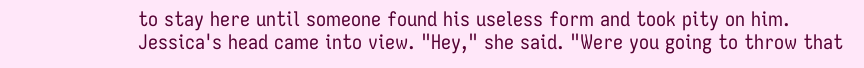to stay here until someone found his useless form and took pity on him.
Jessica's head came into view. "Hey," she said. "Were you going to throw that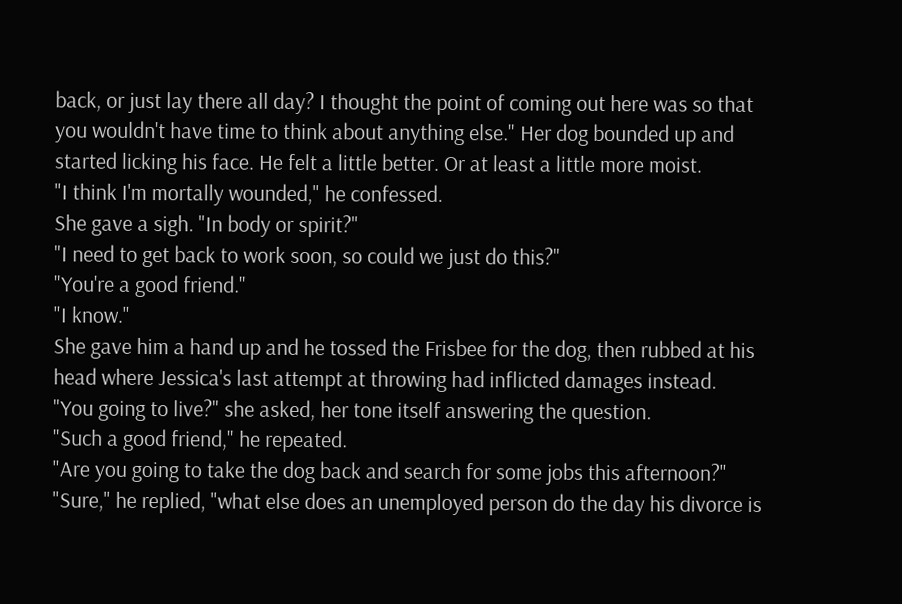back, or just lay there all day? I thought the point of coming out here was so that you wouldn't have time to think about anything else." Her dog bounded up and started licking his face. He felt a little better. Or at least a little more moist.
"I think I'm mortally wounded," he confessed.
She gave a sigh. "In body or spirit?"
"I need to get back to work soon, so could we just do this?"
"You're a good friend."
"I know."
She gave him a hand up and he tossed the Frisbee for the dog, then rubbed at his head where Jessica's last attempt at throwing had inflicted damages instead.
"You going to live?" she asked, her tone itself answering the question.
"Such a good friend," he repeated.
"Are you going to take the dog back and search for some jobs this afternoon?"
"Sure," he replied, "what else does an unemployed person do the day his divorce is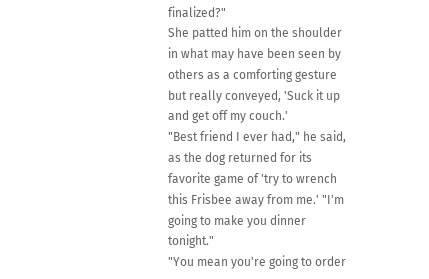finalized?"
She patted him on the shoulder in what may have been seen by others as a comforting gesture but really conveyed, 'Suck it up and get off my couch.'
"Best friend I ever had," he said, as the dog returned for its favorite game of 'try to wrench this Frisbee away from me.' "I'm going to make you dinner tonight."
"You mean you're going to order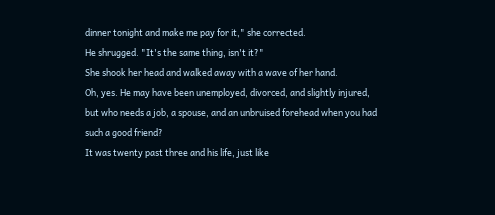dinner tonight and make me pay for it," she corrected.
He shrugged. "It's the same thing, isn't it?"
She shook her head and walked away with a wave of her hand.
Oh, yes. He may have been unemployed, divorced, and slightly injured, but who needs a job, a spouse, and an unbruised forehead when you had such a good friend?
It was twenty past three and his life, just like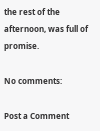the rest of the afternoon, was full of promise.

No comments:

Post a Comment